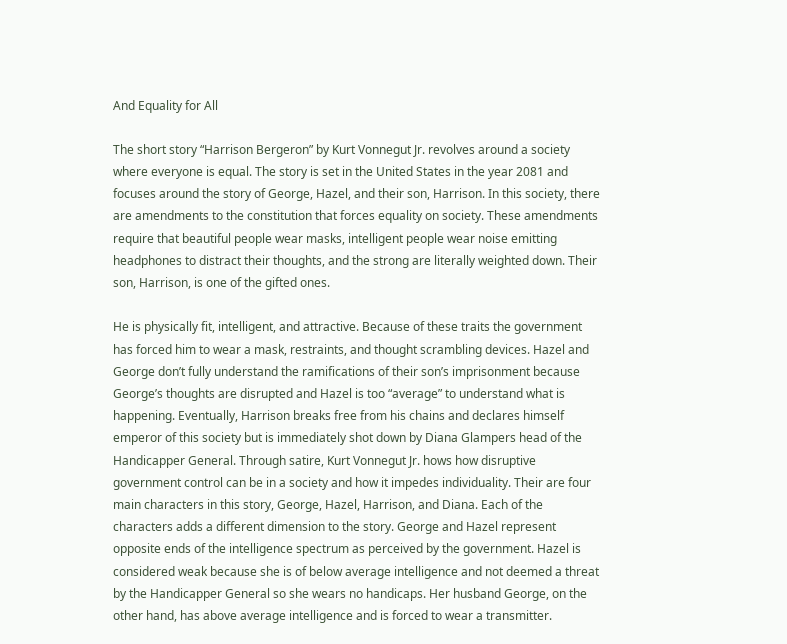And Equality for All

The short story “Harrison Bergeron” by Kurt Vonnegut Jr. revolves around a society where everyone is equal. The story is set in the United States in the year 2081 and focuses around the story of George, Hazel, and their son, Harrison. In this society, there are amendments to the constitution that forces equality on society. These amendments require that beautiful people wear masks, intelligent people wear noise emitting headphones to distract their thoughts, and the strong are literally weighted down. Their son, Harrison, is one of the gifted ones.

He is physically fit, intelligent, and attractive. Because of these traits the government has forced him to wear a mask, restraints, and thought scrambling devices. Hazel and George don’t fully understand the ramifications of their son’s imprisonment because George’s thoughts are disrupted and Hazel is too “average” to understand what is happening. Eventually, Harrison breaks free from his chains and declares himself emperor of this society but is immediately shot down by Diana Glampers head of the Handicapper General. Through satire, Kurt Vonnegut Jr. hows how disruptive government control can be in a society and how it impedes individuality. Their are four main characters in this story, George, Hazel, Harrison, and Diana. Each of the characters adds a different dimension to the story. George and Hazel represent opposite ends of the intelligence spectrum as perceived by the government. Hazel is considered weak because she is of below average intelligence and not deemed a threat by the Handicapper General so she wears no handicaps. Her husband George, on the other hand, has above average intelligence and is forced to wear a transmitter.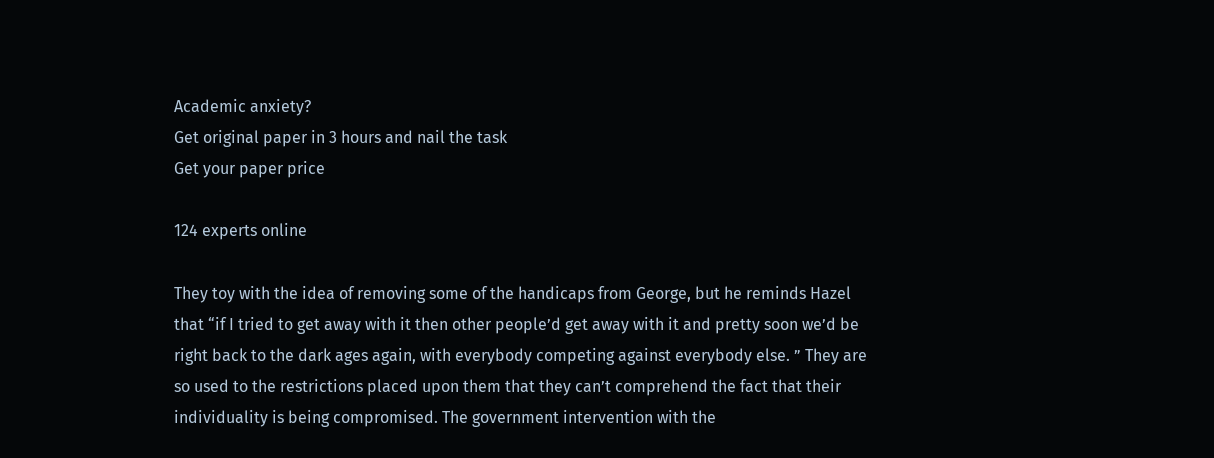Academic anxiety?
Get original paper in 3 hours and nail the task
Get your paper price

124 experts online

They toy with the idea of removing some of the handicaps from George, but he reminds Hazel that “if I tried to get away with it then other people’d get away with it and pretty soon we’d be right back to the dark ages again, with everybody competing against everybody else. ” They are so used to the restrictions placed upon them that they can’t comprehend the fact that their individuality is being compromised. The government intervention with the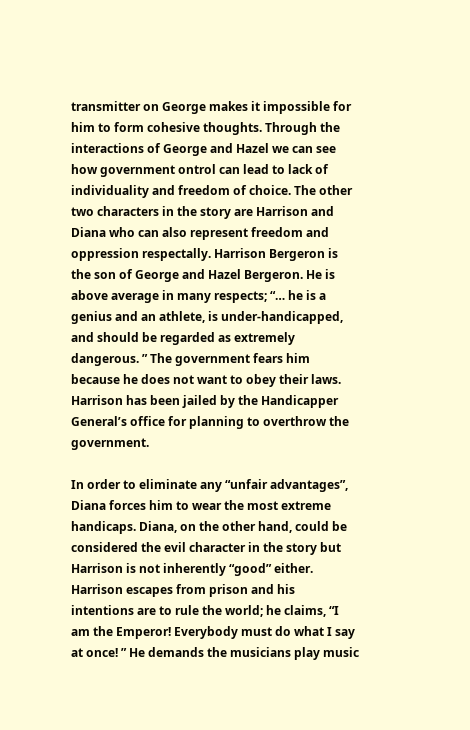transmitter on George makes it impossible for him to form cohesive thoughts. Through the interactions of George and Hazel we can see how government ontrol can lead to lack of individuality and freedom of choice. The other two characters in the story are Harrison and Diana who can also represent freedom and oppression respectally. Harrison Bergeron is the son of George and Hazel Bergeron. He is above average in many respects; “… he is a genius and an athlete, is under-handicapped, and should be regarded as extremely dangerous. ” The government fears him because he does not want to obey their laws. Harrison has been jailed by the Handicapper General’s office for planning to overthrow the government.

In order to eliminate any “unfair advantages”, Diana forces him to wear the most extreme handicaps. Diana, on the other hand, could be considered the evil character in the story but Harrison is not inherently “good” either. Harrison escapes from prison and his intentions are to rule the world; he claims, “I am the Emperor! Everybody must do what I say at once! ” He demands the musicians play music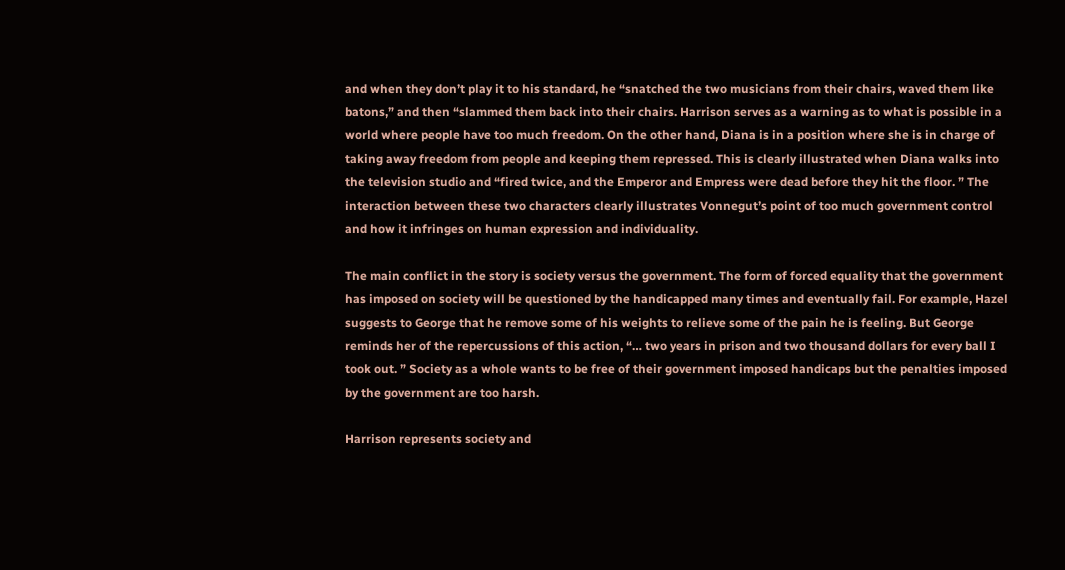and when they don’t play it to his standard, he “snatched the two musicians from their chairs, waved them like batons,” and then “slammed them back into their chairs. Harrison serves as a warning as to what is possible in a world where people have too much freedom. On the other hand, Diana is in a position where she is in charge of taking away freedom from people and keeping them repressed. This is clearly illustrated when Diana walks into the television studio and “fired twice, and the Emperor and Empress were dead before they hit the floor. ” The interaction between these two characters clearly illustrates Vonnegut’s point of too much government control and how it infringes on human expression and individuality.

The main conflict in the story is society versus the government. The form of forced equality that the government has imposed on society will be questioned by the handicapped many times and eventually fail. For example, Hazel suggests to George that he remove some of his weights to relieve some of the pain he is feeling. But George reminds her of the repercussions of this action, “… two years in prison and two thousand dollars for every ball I took out. ” Society as a whole wants to be free of their government imposed handicaps but the penalties imposed by the government are too harsh.

Harrison represents society and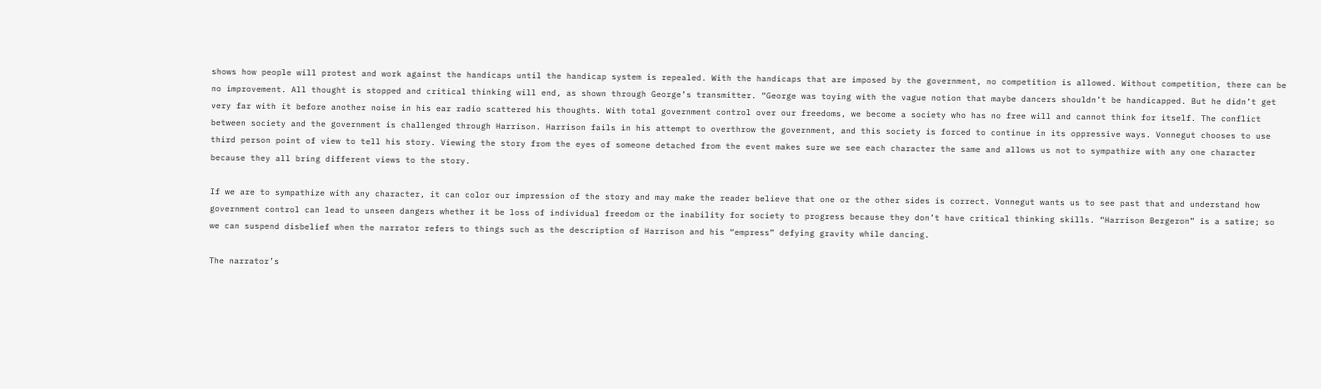shows how people will protest and work against the handicaps until the handicap system is repealed. With the handicaps that are imposed by the government, no competition is allowed. Without competition, there can be no improvement. All thought is stopped and critical thinking will end, as shown through George’s transmitter. “George was toying with the vague notion that maybe dancers shouldn’t be handicapped. But he didn’t get very far with it before another noise in his ear radio scattered his thoughts. With total government control over our freedoms, we become a society who has no free will and cannot think for itself. The conflict between society and the government is challenged through Harrison. Harrison fails in his attempt to overthrow the government, and this society is forced to continue in its oppressive ways. Vonnegut chooses to use third person point of view to tell his story. Viewing the story from the eyes of someone detached from the event makes sure we see each character the same and allows us not to sympathize with any one character because they all bring different views to the story.

If we are to sympathize with any character, it can color our impression of the story and may make the reader believe that one or the other sides is correct. Vonnegut wants us to see past that and understand how government control can lead to unseen dangers whether it be loss of individual freedom or the inability for society to progress because they don’t have critical thinking skills. “Harrison Bergeron” is a satire; so we can suspend disbelief when the narrator refers to things such as the description of Harrison and his “empress” defying gravity while dancing.

The narrator’s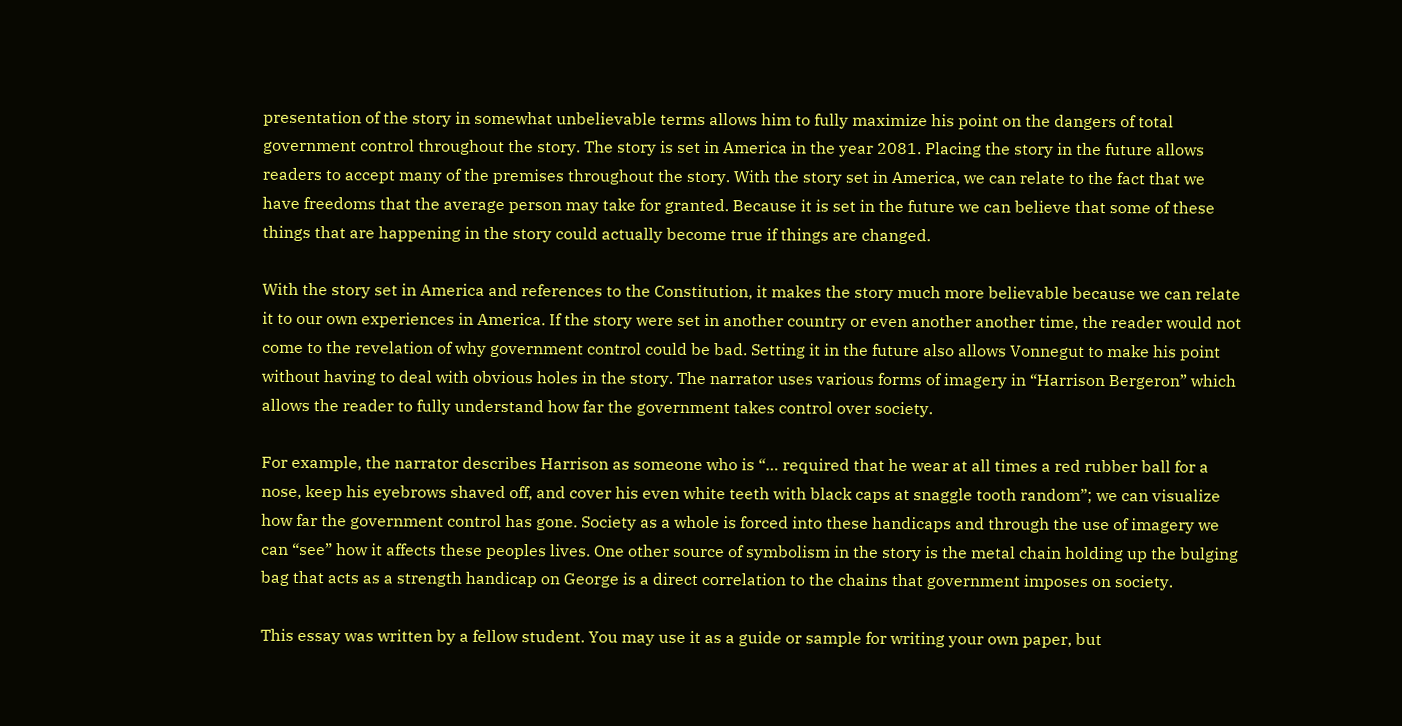presentation of the story in somewhat unbelievable terms allows him to fully maximize his point on the dangers of total government control throughout the story. The story is set in America in the year 2081. Placing the story in the future allows readers to accept many of the premises throughout the story. With the story set in America, we can relate to the fact that we have freedoms that the average person may take for granted. Because it is set in the future we can believe that some of these things that are happening in the story could actually become true if things are changed.

With the story set in America and references to the Constitution, it makes the story much more believable because we can relate it to our own experiences in America. If the story were set in another country or even another another time, the reader would not come to the revelation of why government control could be bad. Setting it in the future also allows Vonnegut to make his point without having to deal with obvious holes in the story. The narrator uses various forms of imagery in “Harrison Bergeron” which allows the reader to fully understand how far the government takes control over society.

For example, the narrator describes Harrison as someone who is “… required that he wear at all times a red rubber ball for a nose, keep his eyebrows shaved off, and cover his even white teeth with black caps at snaggle tooth random”; we can visualize how far the government control has gone. Society as a whole is forced into these handicaps and through the use of imagery we can “see” how it affects these peoples lives. One other source of symbolism in the story is the metal chain holding up the bulging bag that acts as a strength handicap on George is a direct correlation to the chains that government imposes on society.

This essay was written by a fellow student. You may use it as a guide or sample for writing your own paper, but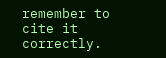remember to cite it correctly.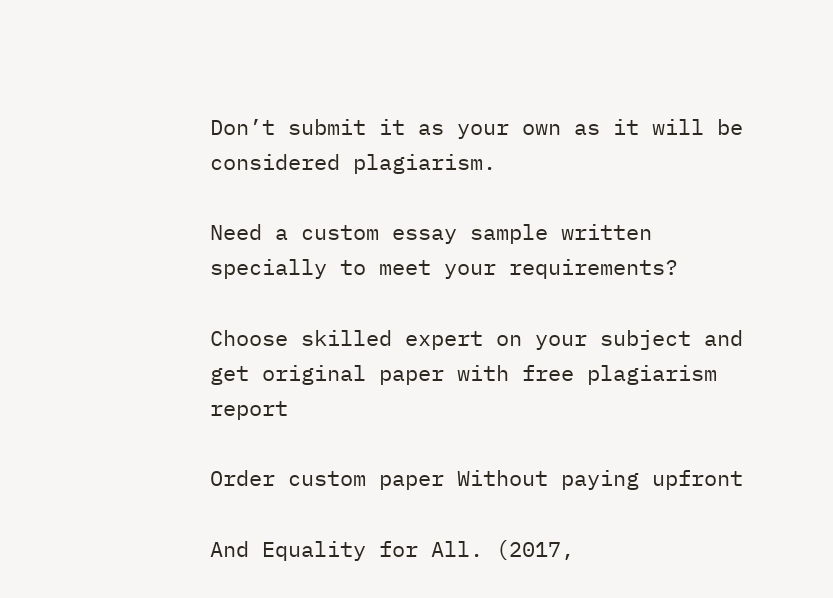Don’t submit it as your own as it will be considered plagiarism.

Need a custom essay sample written specially to meet your requirements?

Choose skilled expert on your subject and get original paper with free plagiarism report

Order custom paper Without paying upfront

And Equality for All. (2017,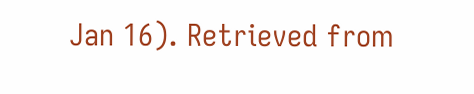Jan 16). Retrieved from